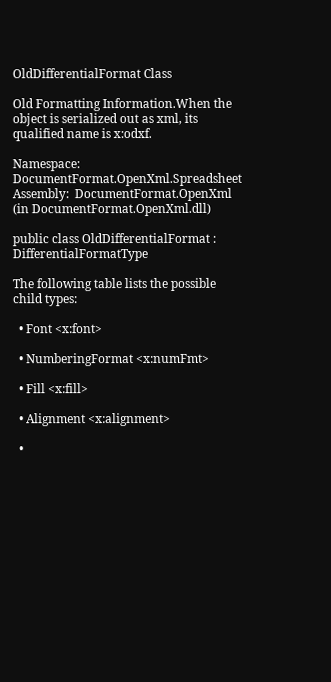OldDifferentialFormat Class

Old Formatting Information.When the object is serialized out as xml, its qualified name is x:odxf.

Namespace:  DocumentFormat.OpenXml.Spreadsheet
Assembly:  DocumentFormat.OpenXml (in DocumentFormat.OpenXml.dll)

public class OldDifferentialFormat : DifferentialFormatType

The following table lists the possible child types:

  • Font <x:font>

  • NumberingFormat <x:numFmt>

  • Fill <x:fill>

  • Alignment <x:alignment>

  •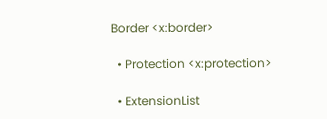Border <x:border>

  • Protection <x:protection>

  • ExtensionList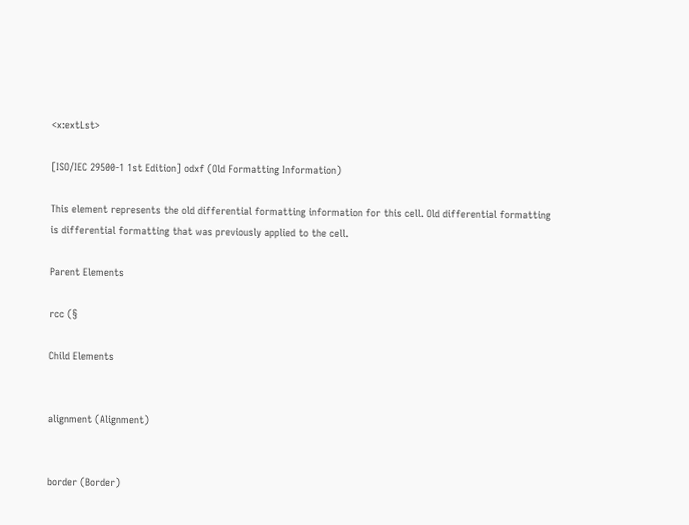<x:extLst>

[ISO/IEC 29500-1 1st Edition] odxf (Old Formatting Information)

This element represents the old differential formatting information for this cell. Old differential formatting is differential formatting that was previously applied to the cell.

Parent Elements

rcc (§

Child Elements


alignment (Alignment)


border (Border)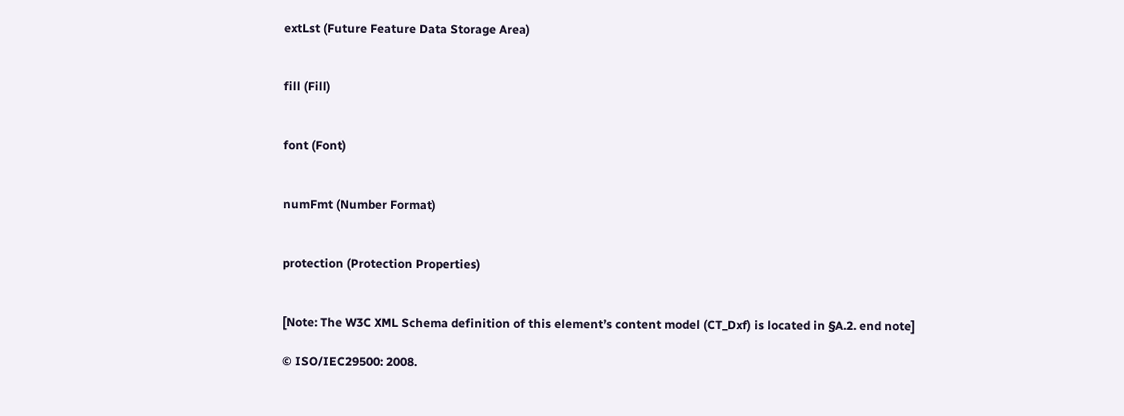extLst (Future Feature Data Storage Area)


fill (Fill)


font (Font)


numFmt (Number Format)


protection (Protection Properties)


[Note: The W3C XML Schema definition of this element’s content model (CT_Dxf) is located in §A.2. end note]

© ISO/IEC29500: 2008.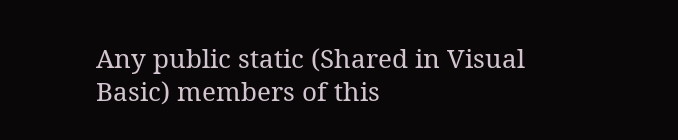Any public static (Shared in Visual Basic) members of this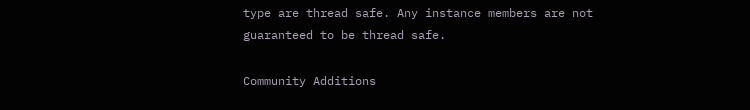type are thread safe. Any instance members are not guaranteed to be thread safe.

Community Additions